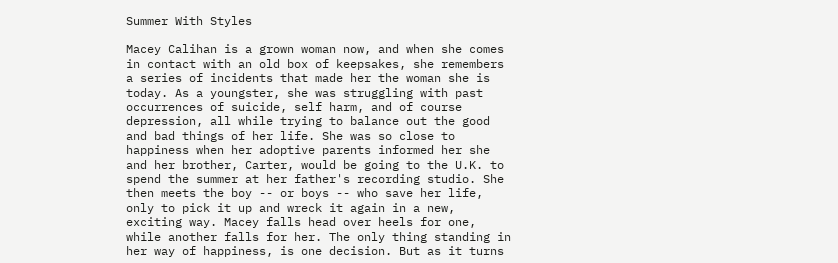Summer With Styles

Macey Calihan is a grown woman now, and when she comes in contact with an old box of keepsakes, she remembers a series of incidents that made her the woman she is today. As a youngster, she was struggling with past occurrences of suicide, self harm, and of course depression, all while trying to balance out the good and bad things of her life. She was so close to happiness when her adoptive parents informed her she and her brother, Carter, would be going to the U.K. to spend the summer at her father's recording studio. She then meets the boy -- or boys -- who save her life, only to pick it up and wreck it again in a new, exciting way. Macey falls head over heels for one, while another falls for her. The only thing standing in her way of happiness, is one decision. But as it turns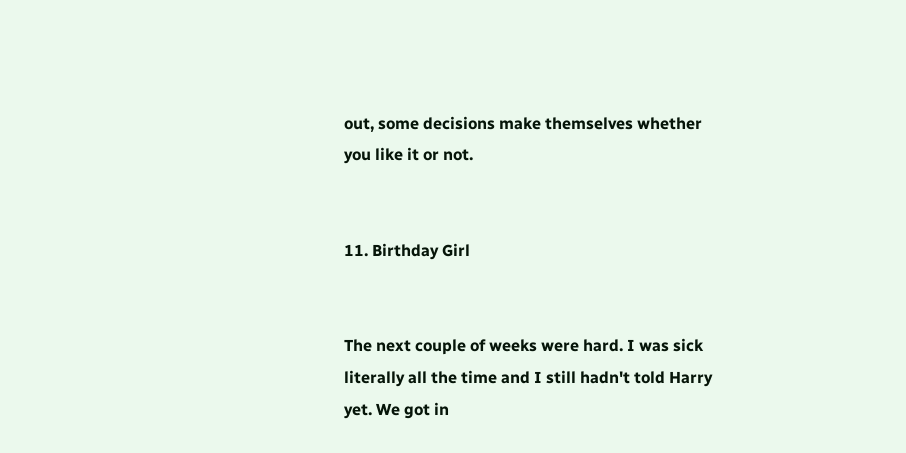out, some decisions make themselves whether you like it or not.


11. Birthday Girl


The next couple of weeks were hard. I was sick literally all the time and I still hadn't told Harry yet. We got in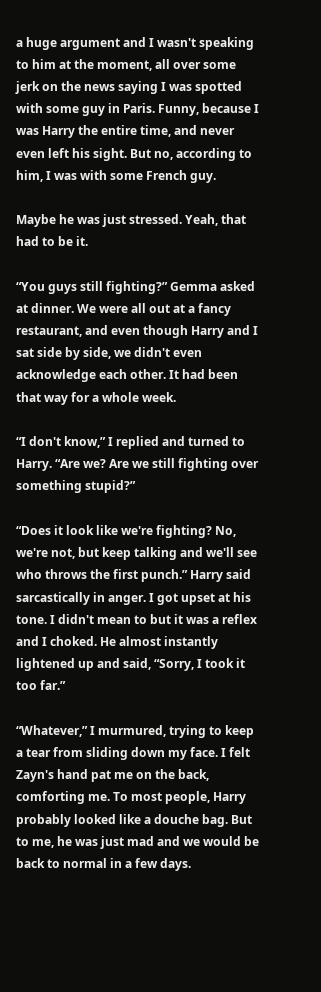a huge argument and I wasn't speaking to him at the moment, all over some jerk on the news saying I was spotted with some guy in Paris. Funny, because I was Harry the entire time, and never even left his sight. But no, according to him, I was with some French guy.

Maybe he was just stressed. Yeah, that had to be it.

“You guys still fighting?” Gemma asked at dinner. We were all out at a fancy restaurant, and even though Harry and I sat side by side, we didn't even acknowledge each other. It had been that way for a whole week.

“I don't know,” I replied and turned to Harry. “Are we? Are we still fighting over something stupid?”

“Does it look like we're fighting? No, we're not, but keep talking and we'll see who throws the first punch.” Harry said sarcastically in anger. I got upset at his tone. I didn't mean to but it was a reflex and I choked. He almost instantly lightened up and said, “Sorry, I took it too far.”

“Whatever,” I murmured, trying to keep a tear from sliding down my face. I felt Zayn's hand pat me on the back, comforting me. To most people, Harry probably looked like a douche bag. But to me, he was just mad and we would be back to normal in a few days.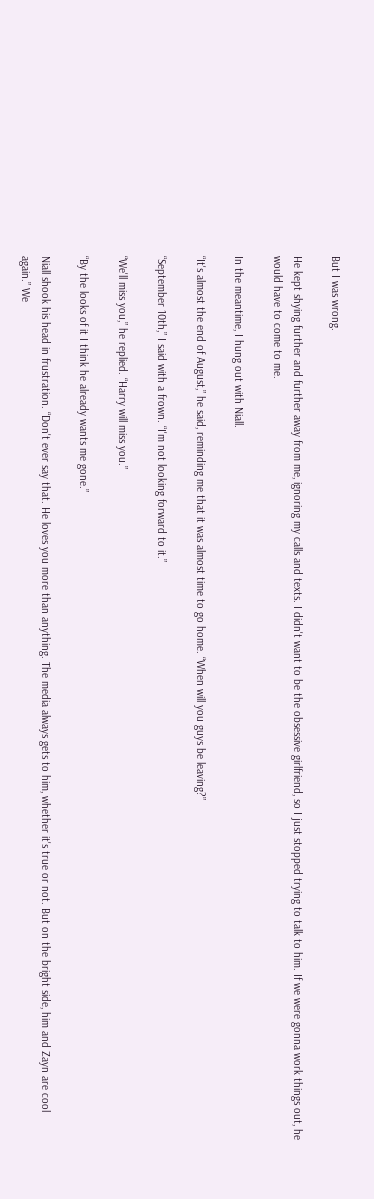But I was wrong.

He kept shying further and further away from me, ignoring my calls and texts. I didn't want to be the obsessive girlfriend, so I just stopped trying to talk to him. If we were gonna work things out, he would have to come to me.

In the meantime, I hung out with Niall.

“It's almost the end of August,” he said, reminding me that it was almost time to go home. “When will you guys be leaving?”

“September 10th,” I said with a frown. “I'm not looking forward to it.”

“We'll miss you,” he replied. “Harry will miss you.”

“By the looks of it I think he already wants me gone.”

Niall shook his head in frustration. “Don't ever say that. He loves you more than anything. The media always gets to him, whether it's true or not. But on the bright side, him and Zayn are cool again.” We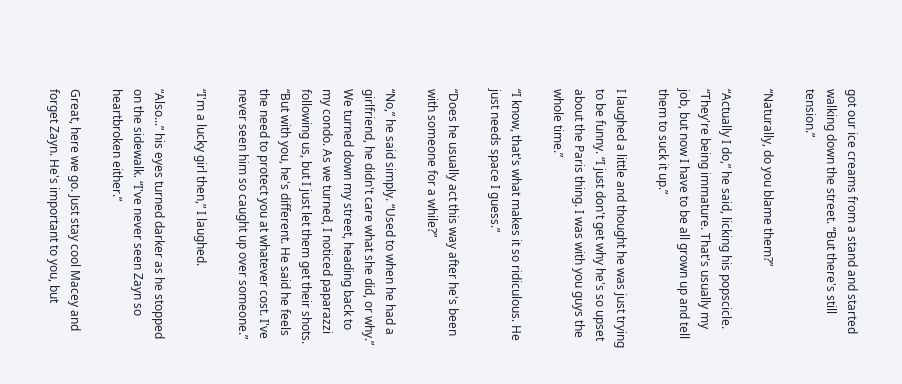got our ice creams from a stand and started walking down the street. “But there's still tension.”

“Naturally, do you blame them?”

“Actually I do,” he said, licking his popscicle. “They're being immature. That's usually my job, but now I have to be all grown up and tell them to suck it up.”

I laughed a little and thought he was just trying to be funny. “I just don't get why he's so upset about the Paris thing. I was with you guys the whole time.”

“I know, that's what makes it so ridiculous. He just needs space I guess.”

“Does he usually act this way after he's been with someone for a while?”

“No,” he said simply. “Used to when he had a girlfriend, he didn't care what she did, or why.” We turned down my street, heading back to my condo. As we turned, I noticed paparazzi following us, but I just let them get their shots. “But with you, he's different. He said he feels the need to protect you at whatever cost. I've never seen him so caught up over someone.”

“I'm a lucky girl then,” I laughed.

“Also...” his eyes turned darker as he stopped on the sidewalk. “I've never seen Zayn so heartbroken either.”

Great, here we go. Just stay cool Macey and forget Zayn. He's important to you, but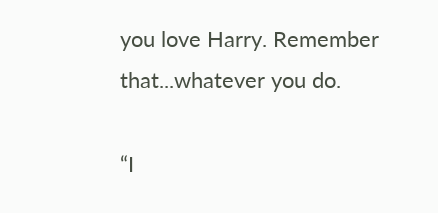you love Harry. Remember that...whatever you do.

“I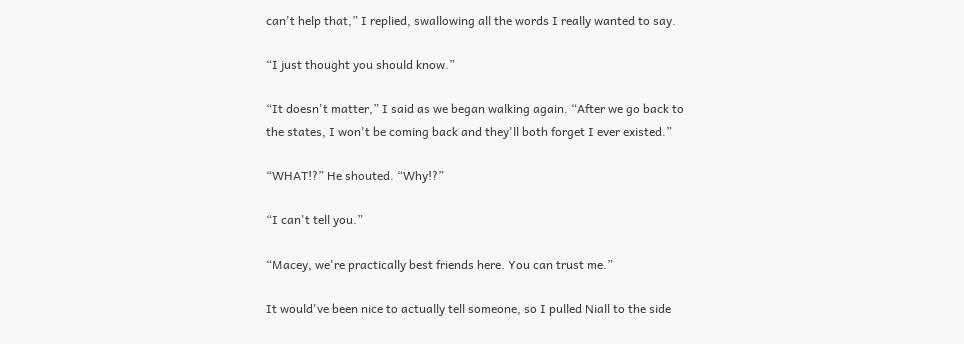can't help that,” I replied, swallowing all the words I really wanted to say.

“I just thought you should know.”

“It doesn't matter,” I said as we began walking again. “After we go back to the states, I won't be coming back and they'll both forget I ever existed.”

“WHAT!?” He shouted. “Why!?”

“I can't tell you.”

“Macey, we're practically best friends here. You can trust me.”

It would've been nice to actually tell someone, so I pulled Niall to the side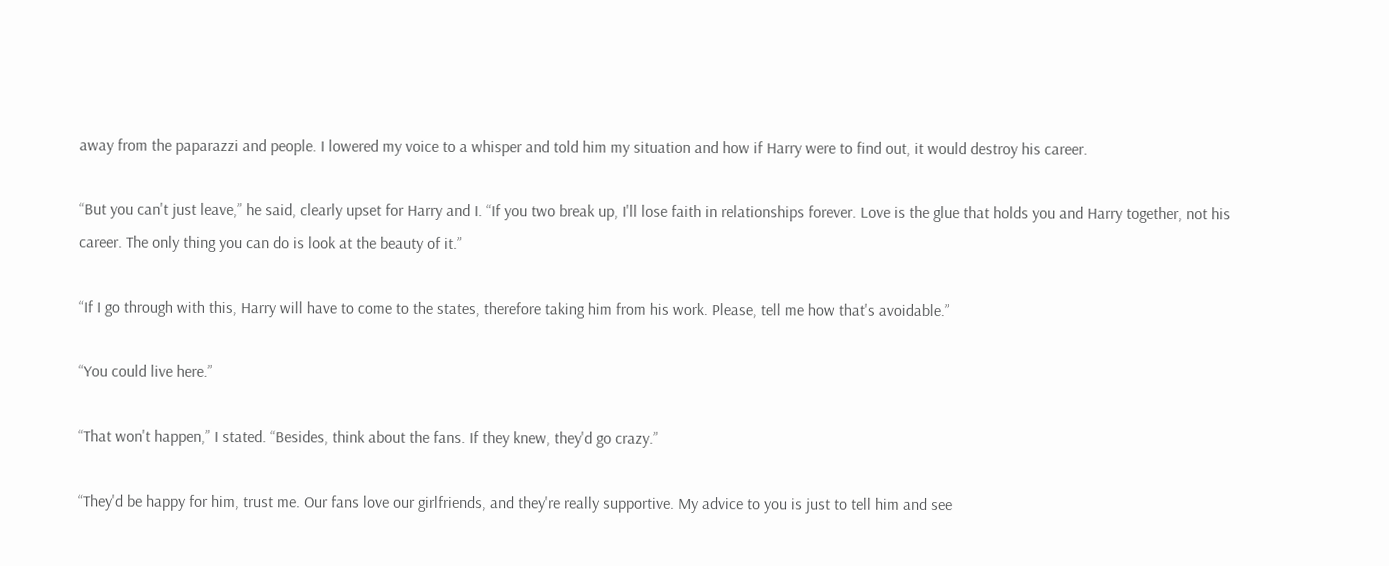away from the paparazzi and people. I lowered my voice to a whisper and told him my situation and how if Harry were to find out, it would destroy his career.

“But you can't just leave,” he said, clearly upset for Harry and I. “If you two break up, I'll lose faith in relationships forever. Love is the glue that holds you and Harry together, not his career. The only thing you can do is look at the beauty of it.”

“If I go through with this, Harry will have to come to the states, therefore taking him from his work. Please, tell me how that's avoidable.”

“You could live here.”

“That won't happen,” I stated. “Besides, think about the fans. If they knew, they'd go crazy.”

“They'd be happy for him, trust me. Our fans love our girlfriends, and they're really supportive. My advice to you is just to tell him and see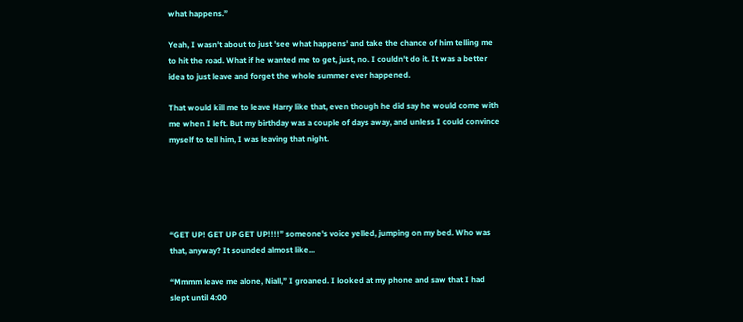what happens.”

Yeah, I wasn't about to just 'see what happens' and take the chance of him telling me to hit the road. What if he wanted me to get, just, no. I couldn't do it. It was a better idea to just leave and forget the whole summer ever happened.

That would kill me to leave Harry like that, even though he did say he would come with me when I left. But my birthday was a couple of days away, and unless I could convince myself to tell him, I was leaving that night.





“GET UP! GET UP GET UP!!!!” someone's voice yelled, jumping on my bed. Who was that, anyway? It sounded almost like...

“Mmmm leave me alone, Niall,” I groaned. I looked at my phone and saw that I had slept until 4:00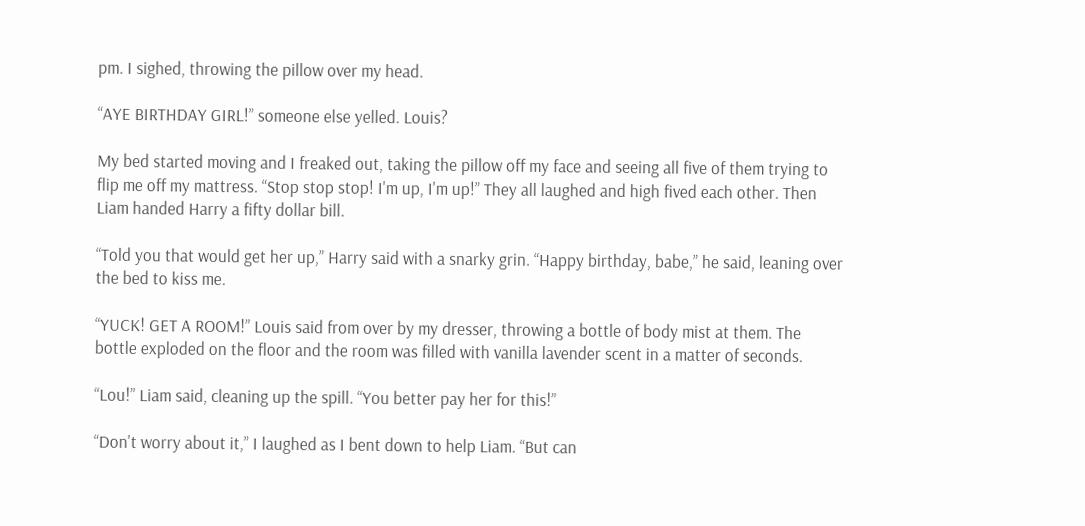pm. I sighed, throwing the pillow over my head.

“AYE BIRTHDAY GIRL!” someone else yelled. Louis?

My bed started moving and I freaked out, taking the pillow off my face and seeing all five of them trying to flip me off my mattress. “Stop stop stop! I'm up, I'm up!” They all laughed and high fived each other. Then Liam handed Harry a fifty dollar bill.

“Told you that would get her up,” Harry said with a snarky grin. “Happy birthday, babe,” he said, leaning over the bed to kiss me.

“YUCK! GET A ROOM!” Louis said from over by my dresser, throwing a bottle of body mist at them. The bottle exploded on the floor and the room was filled with vanilla lavender scent in a matter of seconds.

“Lou!” Liam said, cleaning up the spill. “You better pay her for this!”

“Don't worry about it,” I laughed as I bent down to help Liam. “But can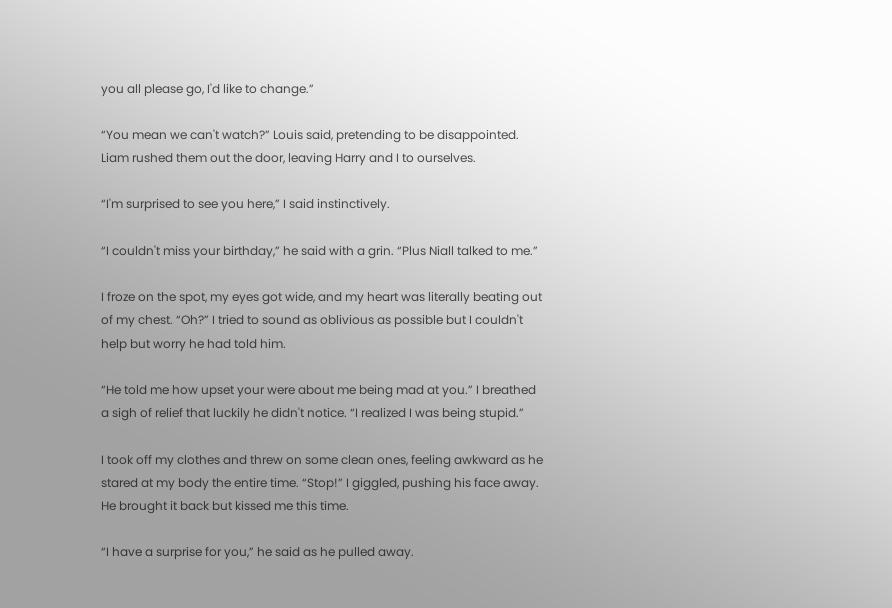you all please go, I'd like to change.”

“You mean we can't watch?” Louis said, pretending to be disappointed. Liam rushed them out the door, leaving Harry and I to ourselves.

“I'm surprised to see you here,” I said instinctively.

“I couldn't miss your birthday,” he said with a grin. “Plus Niall talked to me.”

I froze on the spot, my eyes got wide, and my heart was literally beating out of my chest. “Oh?” I tried to sound as oblivious as possible but I couldn't help but worry he had told him.

“He told me how upset your were about me being mad at you.” I breathed a sigh of relief that luckily he didn't notice. “I realized I was being stupid.”

I took off my clothes and threw on some clean ones, feeling awkward as he stared at my body the entire time. “Stop!” I giggled, pushing his face away. He brought it back but kissed me this time.

“I have a surprise for you,” he said as he pulled away.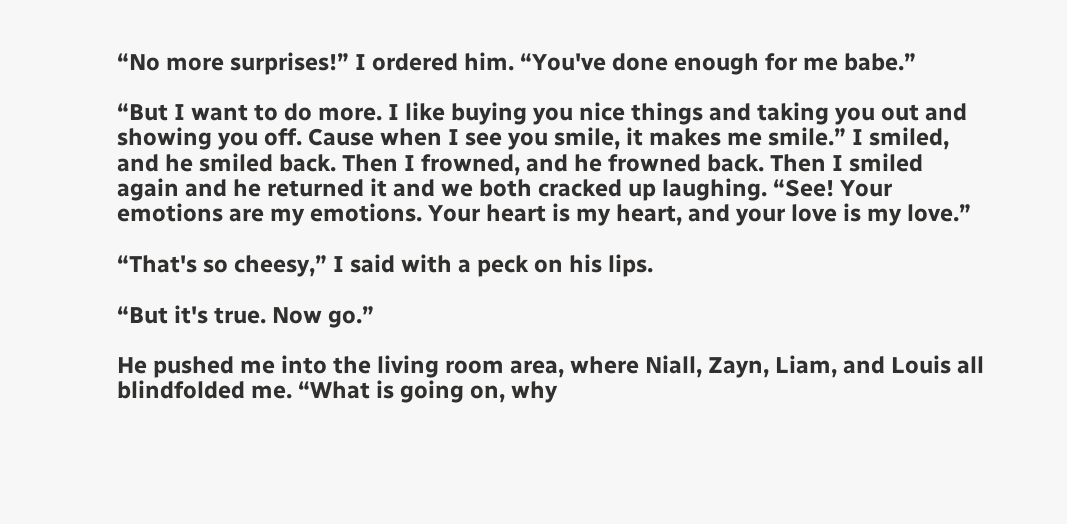“No more surprises!” I ordered him. “You've done enough for me babe.”

“But I want to do more. I like buying you nice things and taking you out and showing you off. Cause when I see you smile, it makes me smile.” I smiled, and he smiled back. Then I frowned, and he frowned back. Then I smiled again and he returned it and we both cracked up laughing. “See! Your emotions are my emotions. Your heart is my heart, and your love is my love.”

“That's so cheesy,” I said with a peck on his lips.

“But it's true. Now go.”

He pushed me into the living room area, where Niall, Zayn, Liam, and Louis all blindfolded me. “What is going on, why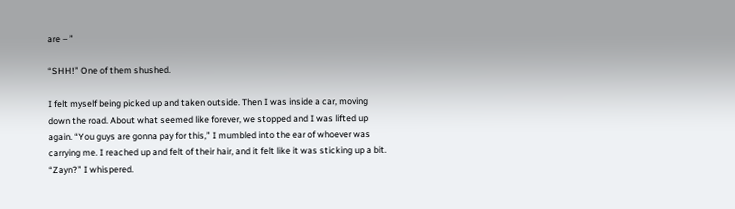are – ”

“SHH!” One of them shushed.

I felt myself being picked up and taken outside. Then I was inside a car, moving down the road. About what seemed like forever, we stopped and I was lifted up again. “You guys are gonna pay for this,” I mumbled into the ear of whoever was carrying me. I reached up and felt of their hair, and it felt like it was sticking up a bit. “Zayn?” I whispered.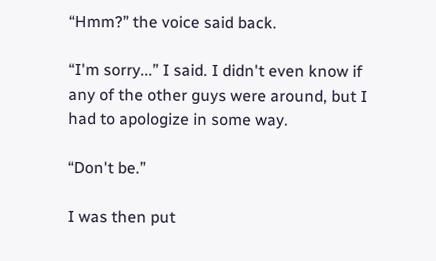“Hmm?” the voice said back.

“I'm sorry...” I said. I didn't even know if any of the other guys were around, but I had to apologize in some way.

“Don't be.”

I was then put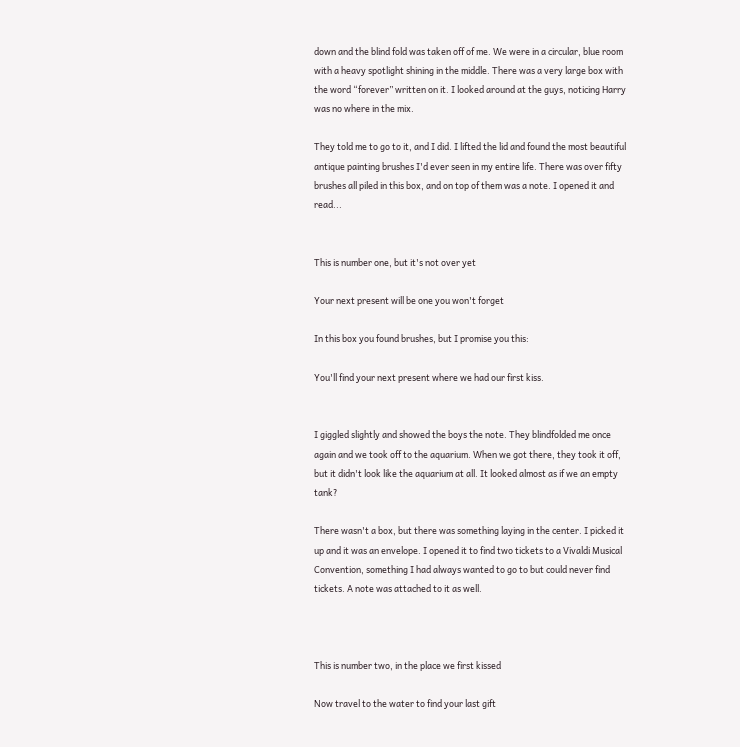down and the blind fold was taken off of me. We were in a circular, blue room with a heavy spotlight shining in the middle. There was a very large box with the word “forever” written on it. I looked around at the guys, noticing Harry was no where in the mix.

They told me to go to it, and I did. I lifted the lid and found the most beautiful antique painting brushes I'd ever seen in my entire life. There was over fifty brushes all piled in this box, and on top of them was a note. I opened it and read...


This is number one, but it's not over yet

Your next present will be one you won't forget

In this box you found brushes, but I promise you this:

You'll find your next present where we had our first kiss.


I giggled slightly and showed the boys the note. They blindfolded me once again and we took off to the aquarium. When we got there, they took it off, but it didn't look like the aquarium at all. It looked almost as if we an empty tank?

There wasn't a box, but there was something laying in the center. I picked it up and it was an envelope. I opened it to find two tickets to a Vivaldi Musical Convention, something I had always wanted to go to but could never find tickets. A note was attached to it as well.



This is number two, in the place we first kissed

Now travel to the water to find your last gift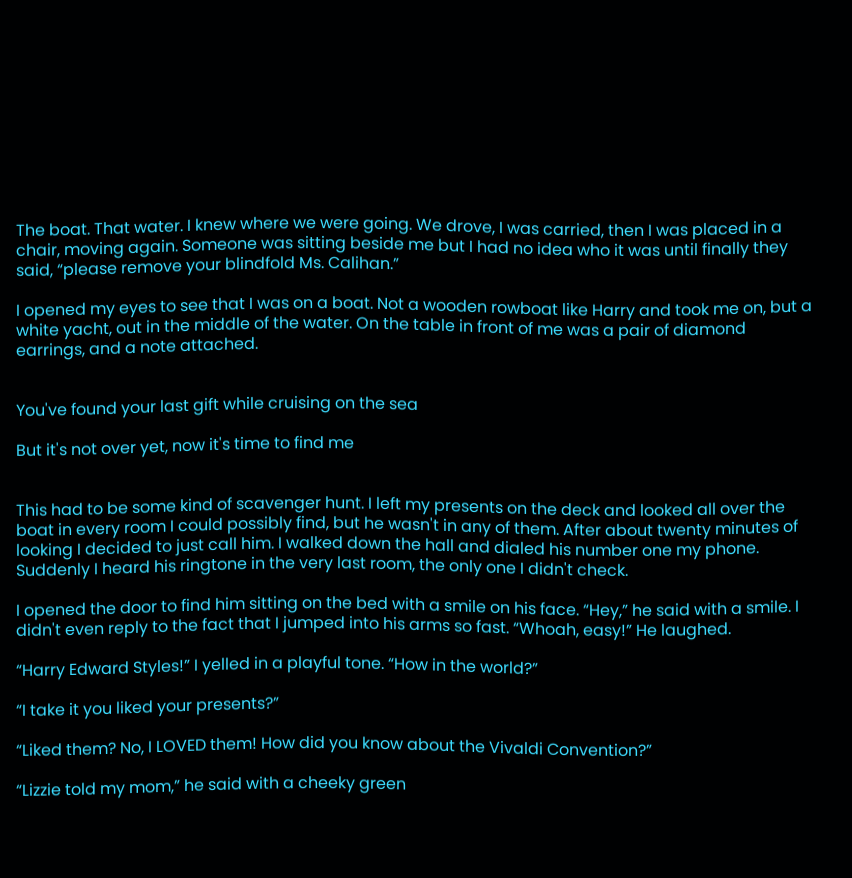The boat. That water. I knew where we were going. We drove, I was carried, then I was placed in a chair, moving again. Someone was sitting beside me but I had no idea who it was until finally they said, “please remove your blindfold Ms. Calihan.”

I opened my eyes to see that I was on a boat. Not a wooden rowboat like Harry and took me on, but a white yacht, out in the middle of the water. On the table in front of me was a pair of diamond earrings, and a note attached.


You've found your last gift while cruising on the sea

But it's not over yet, now it's time to find me


This had to be some kind of scavenger hunt. I left my presents on the deck and looked all over the boat in every room I could possibly find, but he wasn't in any of them. After about twenty minutes of looking I decided to just call him. I walked down the hall and dialed his number one my phone. Suddenly I heard his ringtone in the very last room, the only one I didn't check.

I opened the door to find him sitting on the bed with a smile on his face. “Hey,” he said with a smile. I didn't even reply to the fact that I jumped into his arms so fast. “Whoah, easy!” He laughed.

“Harry Edward Styles!” I yelled in a playful tone. “How in the world?”

“I take it you liked your presents?”

“Liked them? No, I LOVED them! How did you know about the Vivaldi Convention?”

“Lizzie told my mom,” he said with a cheeky green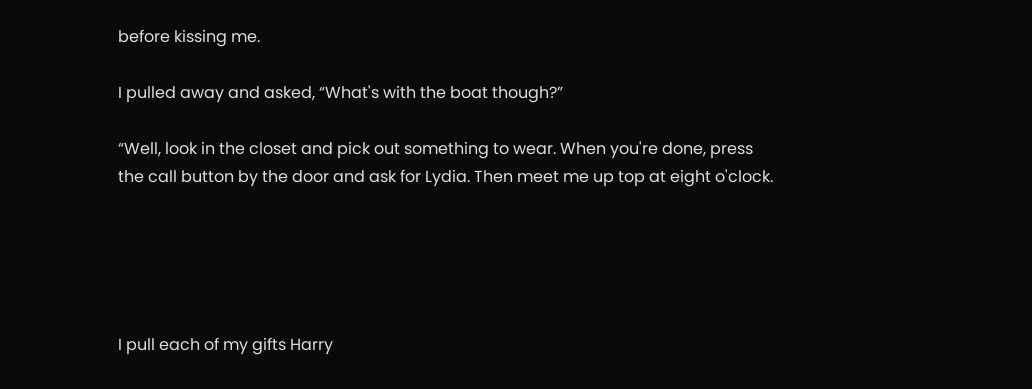before kissing me.

I pulled away and asked, “What's with the boat though?”

“Well, look in the closet and pick out something to wear. When you're done, press the call button by the door and ask for Lydia. Then meet me up top at eight o'clock.





I pull each of my gifts Harry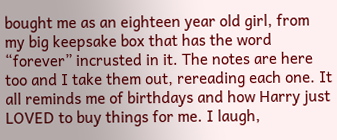bought me as an eighteen year old girl, from my big keepsake box that has the word “forever” incrusted in it. The notes are here too and I take them out, rereading each one. It all reminds me of birthdays and how Harry just LOVED to buy things for me. I laugh,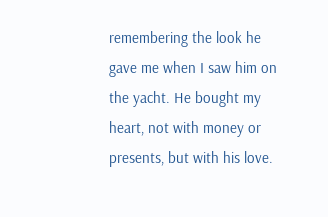remembering the look he gave me when I saw him on the yacht. He bought my heart, not with money or presents, but with his love.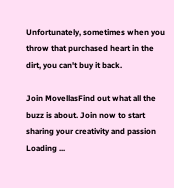Unfortunately, sometimes when you throw that purchased heart in the dirt, you can't buy it back.

Join MovellasFind out what all the buzz is about. Join now to start sharing your creativity and passion
Loading ...